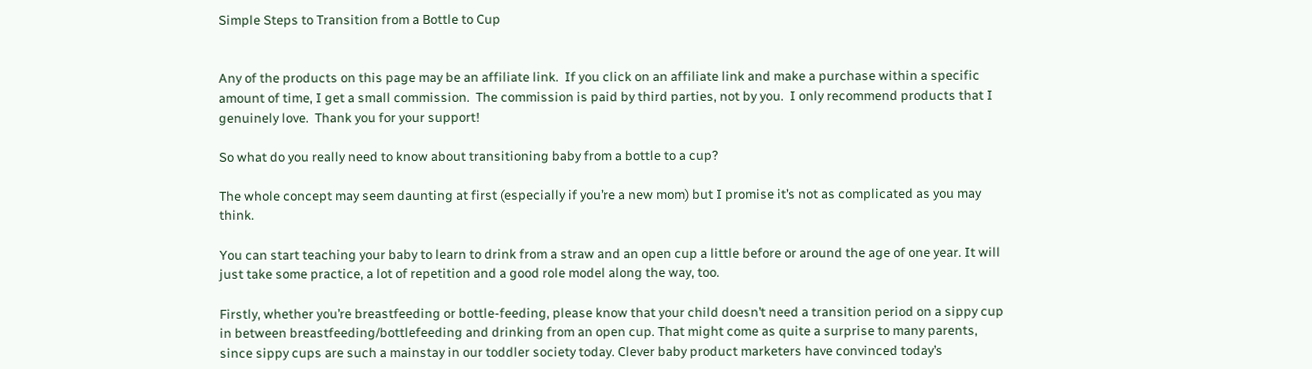Simple Steps to Transition from a Bottle to Cup


Any of the products on this page may be an affiliate link.  If you click on an affiliate link and make a purchase within a specific amount of time, I get a small commission.  The commission is paid by third parties, not by you.  I only recommend products that I genuinely love.  Thank you for your support!

So what do you really need to know about transitioning baby from a bottle to a cup?

The whole concept may seem daunting at first (especially if you’re a new mom) but I promise it’s not as complicated as you may think.

You can start teaching your baby to learn to drink from a straw and an open cup a little before or around the age of one year. It will just take some practice, a lot of repetition and a good role model along the way, too.

Firstly, whether you’re breastfeeding or bottle-feeding, please know that your child doesn’t need a transition period on a sippy cup in between breastfeeding/bottlefeeding and drinking from an open cup. That might come as quite a surprise to many parents, since sippy cups are such a mainstay in our toddler society today. Clever baby product marketers have convinced today’s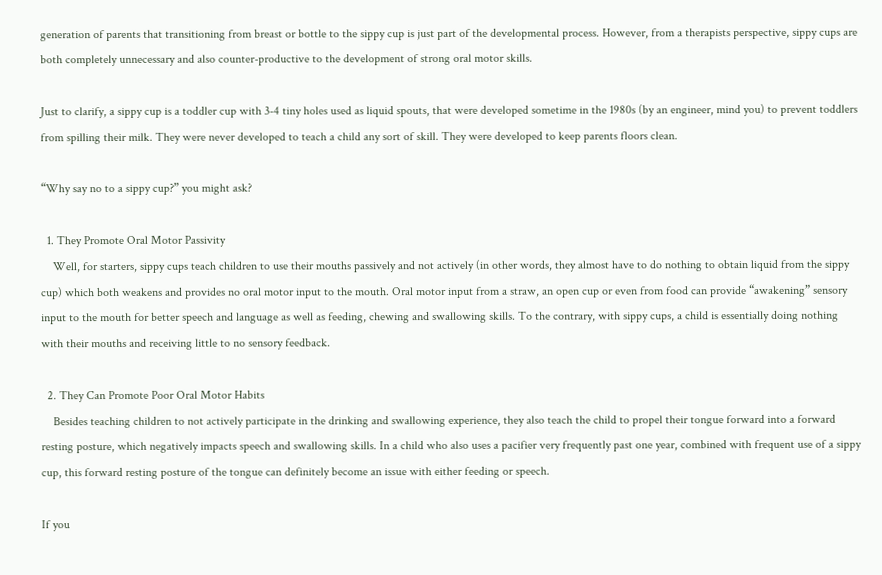generation of parents that transitioning from breast or bottle to the sippy cup is just part of the developmental process. However, from a therapists perspective, sippy cups are both completely unnecessary and also counter-productive to the development of strong oral motor skills.

Just to clarify, a sippy cup is a toddler cup with 3-4 tiny holes used as liquid spouts, that were developed sometime in the 1980s (by an engineer, mind you) to prevent toddlers from spilling their milk. They were never developed to teach a child any sort of skill. They were developed to keep parents floors clean.

“Why say no to a sippy cup?” you might ask?

  1. They Promote Oral Motor Passivity
    Well, for starters, sippy cups teach children to use their mouths passively and not actively (in other words, they almost have to do nothing to obtain liquid from the sippy cup) which both weakens and provides no oral motor input to the mouth. Oral motor input from a straw, an open cup or even from food can provide “awakening” sensory input to the mouth for better speech and language as well as feeding, chewing and swallowing skills. To the contrary, with sippy cups, a child is essentially doing nothing with their mouths and receiving little to no sensory feedback.

  2. They Can Promote Poor Oral Motor Habits
    Besides teaching children to not actively participate in the drinking and swallowing experience, they also teach the child to propel their tongue forward into a forward resting posture, which negatively impacts speech and swallowing skills. In a child who also uses a pacifier very frequently past one year, combined with frequent use of a sippy cup, this forward resting posture of the tongue can definitely become an issue with either feeding or speech.

If you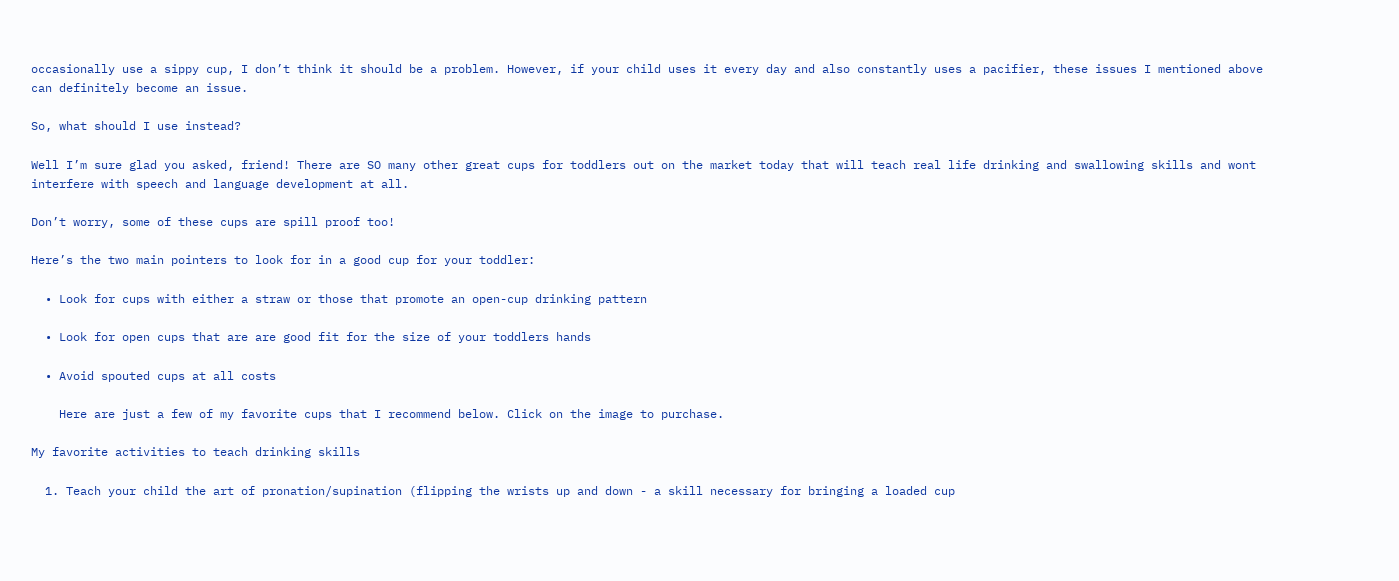occasionally use a sippy cup, I don’t think it should be a problem. However, if your child uses it every day and also constantly uses a pacifier, these issues I mentioned above can definitely become an issue.

So, what should I use instead?

Well I’m sure glad you asked, friend! There are SO many other great cups for toddlers out on the market today that will teach real life drinking and swallowing skills and wont interfere with speech and language development at all.

Don’t worry, some of these cups are spill proof too!

Here’s the two main pointers to look for in a good cup for your toddler:

  • Look for cups with either a straw or those that promote an open-cup drinking pattern

  • Look for open cups that are are good fit for the size of your toddlers hands

  • Avoid spouted cups at all costs

    Here are just a few of my favorite cups that I recommend below. Click on the image to purchase.

My favorite activities to teach drinking skills

  1. Teach your child the art of pronation/supination (flipping the wrists up and down - a skill necessary for bringing a loaded cup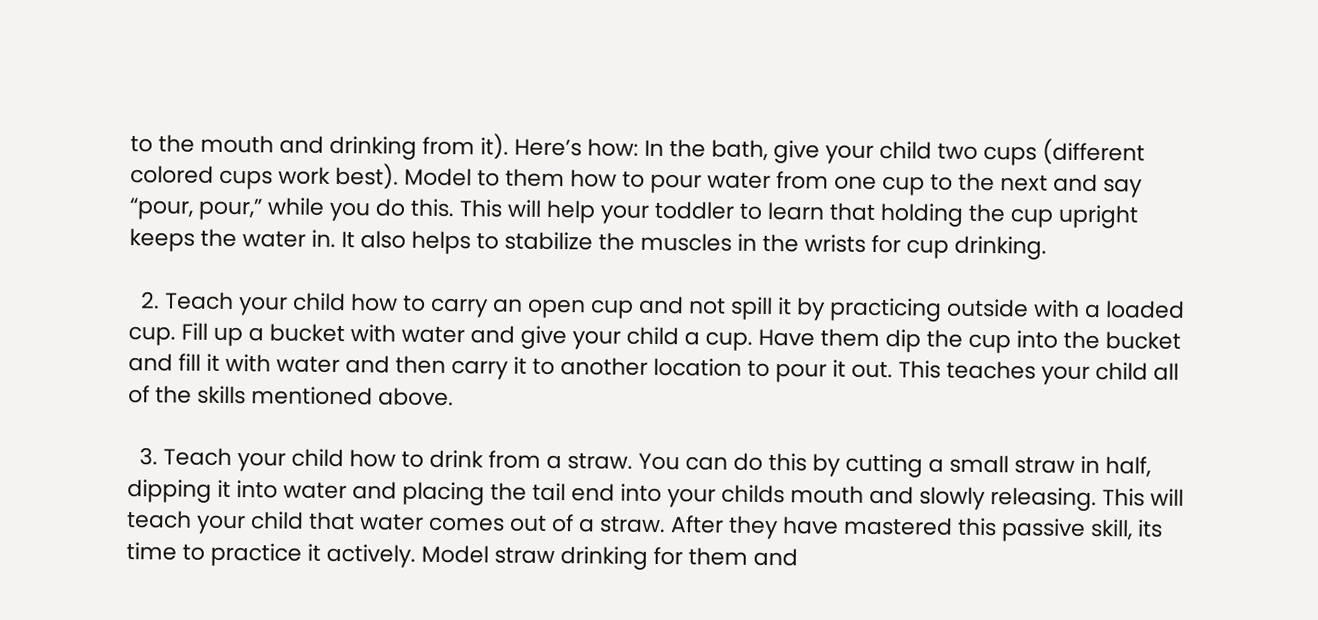to the mouth and drinking from it). Here’s how: In the bath, give your child two cups (different colored cups work best). Model to them how to pour water from one cup to the next and say “pour, pour,” while you do this. This will help your toddler to learn that holding the cup upright keeps the water in. It also helps to stabilize the muscles in the wrists for cup drinking.

  2. Teach your child how to carry an open cup and not spill it by practicing outside with a loaded cup. Fill up a bucket with water and give your child a cup. Have them dip the cup into the bucket and fill it with water and then carry it to another location to pour it out. This teaches your child all of the skills mentioned above.

  3. Teach your child how to drink from a straw. You can do this by cutting a small straw in half, dipping it into water and placing the tail end into your childs mouth and slowly releasing. This will teach your child that water comes out of a straw. After they have mastered this passive skill, its time to practice it actively. Model straw drinking for them and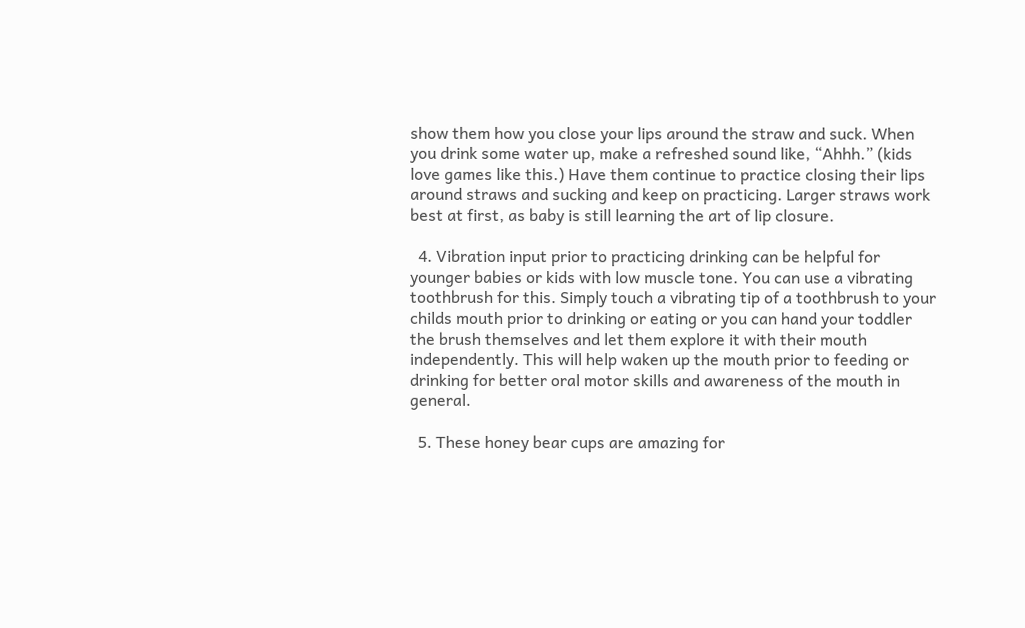show them how you close your lips around the straw and suck. When you drink some water up, make a refreshed sound like, “Ahhh.” (kids love games like this.) Have them continue to practice closing their lips around straws and sucking and keep on practicing. Larger straws work best at first, as baby is still learning the art of lip closure.

  4. Vibration input prior to practicing drinking can be helpful for younger babies or kids with low muscle tone. You can use a vibrating toothbrush for this. Simply touch a vibrating tip of a toothbrush to your childs mouth prior to drinking or eating or you can hand your toddler the brush themselves and let them explore it with their mouth independently. This will help waken up the mouth prior to feeding or drinking for better oral motor skills and awareness of the mouth in general.

  5. These honey bear cups are amazing for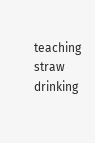teaching straw drinking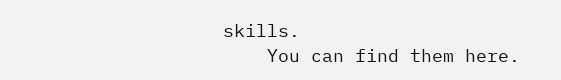skills.
    You can find them here.